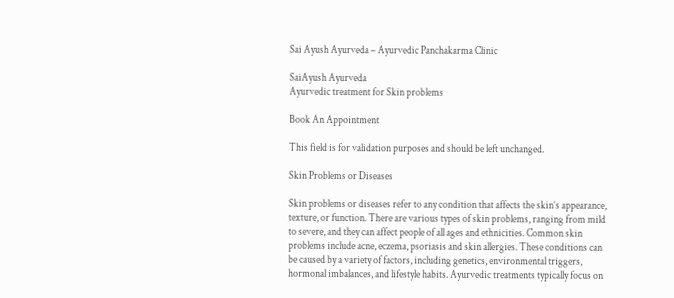Sai Ayush Ayurveda – Ayurvedic Panchakarma Clinic

SaiAyush Ayurveda
Ayurvedic treatment for Skin problems

Book An Appointment

This field is for validation purposes and should be left unchanged.

Skin Problems or Diseases

Skin problems or diseases refer to any condition that affects the skin’s appearance, texture, or function. There are various types of skin problems, ranging from mild to severe, and they can affect people of all ages and ethnicities. Common skin problems include acne, eczema, psoriasis and skin allergies. These conditions can be caused by a variety of factors, including genetics, environmental triggers, hormonal imbalances, and lifestyle habits. Ayurvedic treatments typically focus on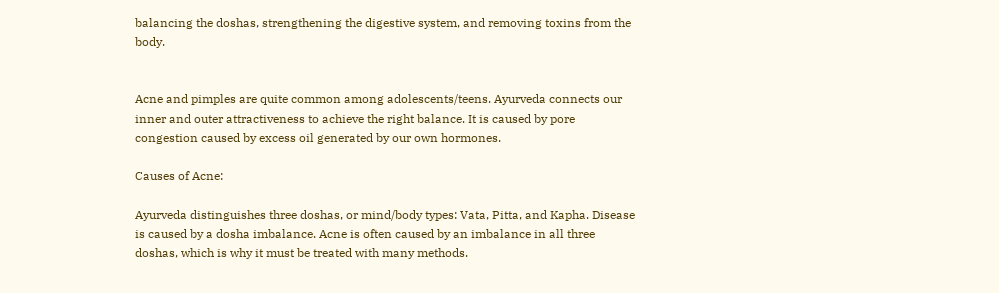balancing the doshas, strengthening the digestive system, and removing toxins from the body.


Acne and pimples are quite common among adolescents/teens. Ayurveda connects our inner and outer attractiveness to achieve the right balance. It is caused by pore congestion caused by excess oil generated by our own hormones.

Causes of Acne:

Ayurveda distinguishes three doshas, or mind/body types: Vata, Pitta, and Kapha. Disease is caused by a dosha imbalance. Acne is often caused by an imbalance in all three doshas, which is why it must be treated with many methods.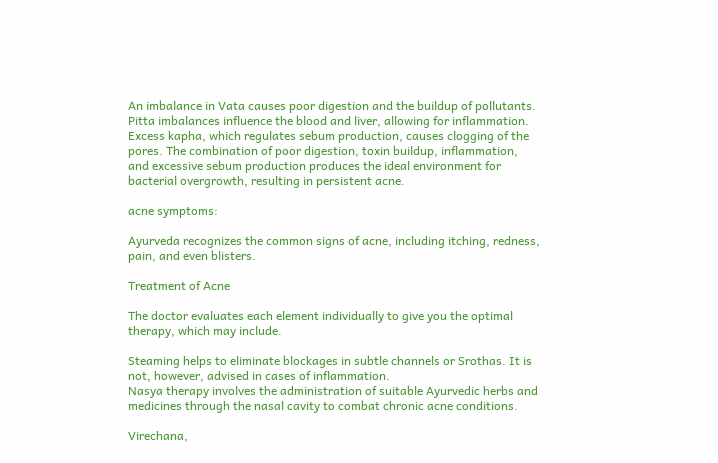An imbalance in Vata causes poor digestion and the buildup of pollutants. Pitta imbalances influence the blood and liver, allowing for inflammation. Excess kapha, which regulates sebum production, causes clogging of the pores. The combination of poor digestion, toxin buildup, inflammation, and excessive sebum production produces the ideal environment for bacterial overgrowth, resulting in persistent acne.

acne symptoms:

Ayurveda recognizes the common signs of acne, including itching, redness, pain, and even blisters.

Treatment of Acne

The doctor evaluates each element individually to give you the optimal therapy, which may include.

Steaming helps to eliminate blockages in subtle channels or Srothas. It is not, however, advised in cases of inflammation.
Nasya therapy involves the administration of suitable Ayurvedic herbs and medicines through the nasal cavity to combat chronic acne conditions.

Virechana,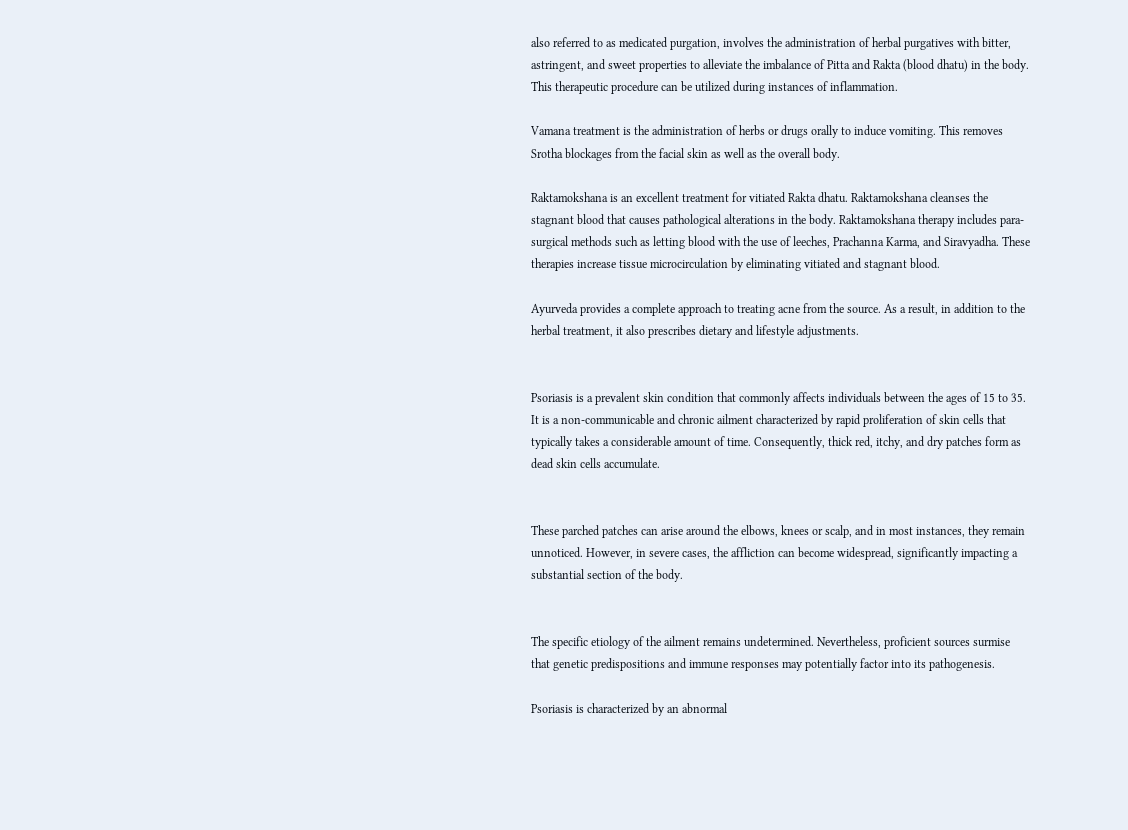also referred to as medicated purgation, involves the administration of herbal purgatives with bitter, astringent, and sweet properties to alleviate the imbalance of Pitta and Rakta (blood dhatu) in the body. This therapeutic procedure can be utilized during instances of inflammation.

Vamana treatment is the administration of herbs or drugs orally to induce vomiting. This removes Srotha blockages from the facial skin as well as the overall body.

Raktamokshana is an excellent treatment for vitiated Rakta dhatu. Raktamokshana cleanses the stagnant blood that causes pathological alterations in the body. Raktamokshana therapy includes para-surgical methods such as letting blood with the use of leeches, Prachanna Karma, and Siravyadha. These therapies increase tissue microcirculation by eliminating vitiated and stagnant blood.

Ayurveda provides a complete approach to treating acne from the source. As a result, in addition to the herbal treatment, it also prescribes dietary and lifestyle adjustments.


Psoriasis is a prevalent skin condition that commonly affects individuals between the ages of 15 to 35. It is a non-communicable and chronic ailment characterized by rapid proliferation of skin cells that typically takes a considerable amount of time. Consequently, thick red, itchy, and dry patches form as dead skin cells accumulate.


These parched patches can arise around the elbows, knees or scalp, and in most instances, they remain unnoticed. However, in severe cases, the affliction can become widespread, significantly impacting a substantial section of the body.


The specific etiology of the ailment remains undetermined. Nevertheless, proficient sources surmise that genetic predispositions and immune responses may potentially factor into its pathogenesis.

Psoriasis is characterized by an abnormal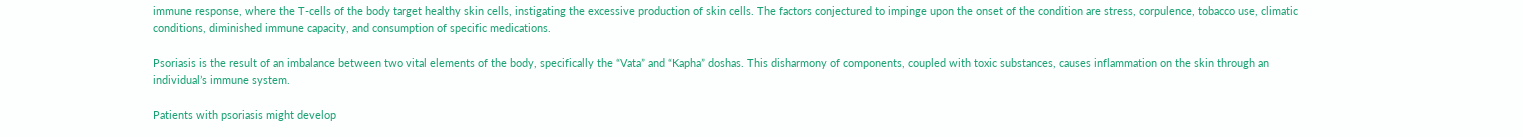immune response, where the T-cells of the body target healthy skin cells, instigating the excessive production of skin cells. The factors conjectured to impinge upon the onset of the condition are stress, corpulence, tobacco use, climatic conditions, diminished immune capacity, and consumption of specific medications.

Psoriasis is the result of an imbalance between two vital elements of the body, specifically the “Vata” and “Kapha” doshas. This disharmony of components, coupled with toxic substances, causes inflammation on the skin through an individual’s immune system.

Patients with psoriasis might develop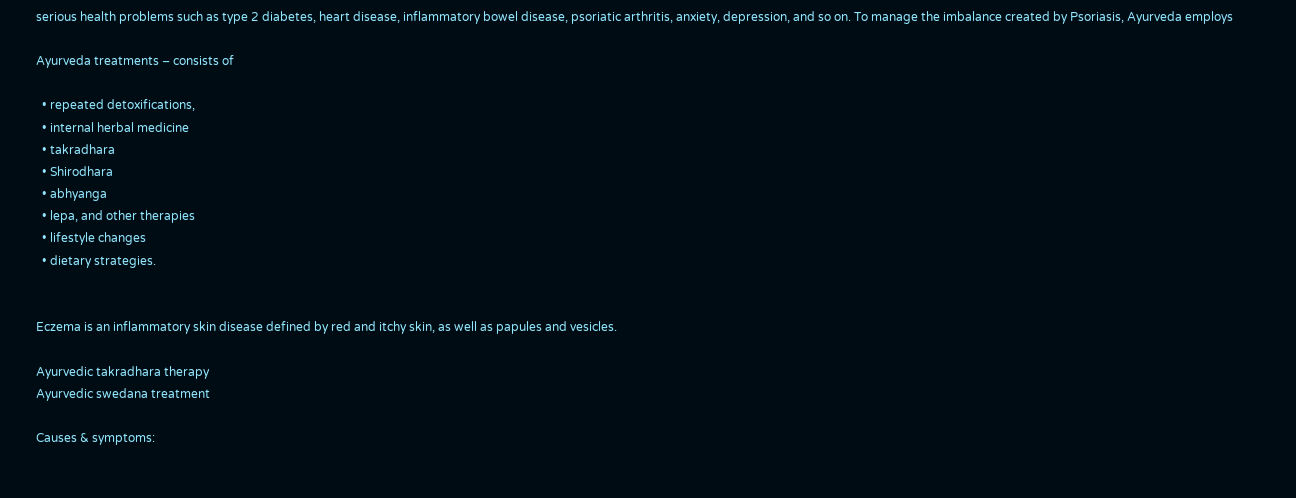serious health problems such as type 2 diabetes, heart disease, inflammatory bowel disease, psoriatic arthritis, anxiety, depression, and so on. To manage the imbalance created by Psoriasis, Ayurveda employs

Ayurveda treatments – consists of

  • repeated detoxifications,
  • internal herbal medicine
  • takradhara
  • Shirodhara
  • abhyanga
  • lepa, and other therapies
  • lifestyle changes
  • dietary strategies.


Eczema is an inflammatory skin disease defined by red and itchy skin, as well as papules and vesicles.

Ayurvedic takradhara therapy
Ayurvedic swedana treatment

Causes & symptoms: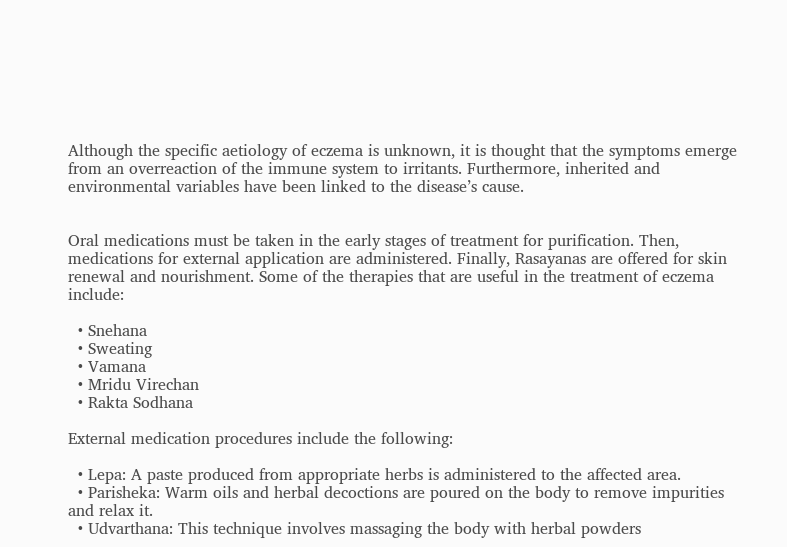Although the specific aetiology of eczema is unknown, it is thought that the symptoms emerge from an overreaction of the immune system to irritants. Furthermore, inherited and environmental variables have been linked to the disease’s cause.


Oral medications must be taken in the early stages of treatment for purification. Then, medications for external application are administered. Finally, Rasayanas are offered for skin renewal and nourishment. Some of the therapies that are useful in the treatment of eczema include:

  • Snehana
  • Sweating
  • Vamana
  • Mridu Virechan
  • Rakta Sodhana

External medication procedures include the following:

  • Lepa: A paste produced from appropriate herbs is administered to the affected area.
  • Parisheka: Warm oils and herbal decoctions are poured on the body to remove impurities and relax it.
  • Udvarthana: This technique involves massaging the body with herbal powders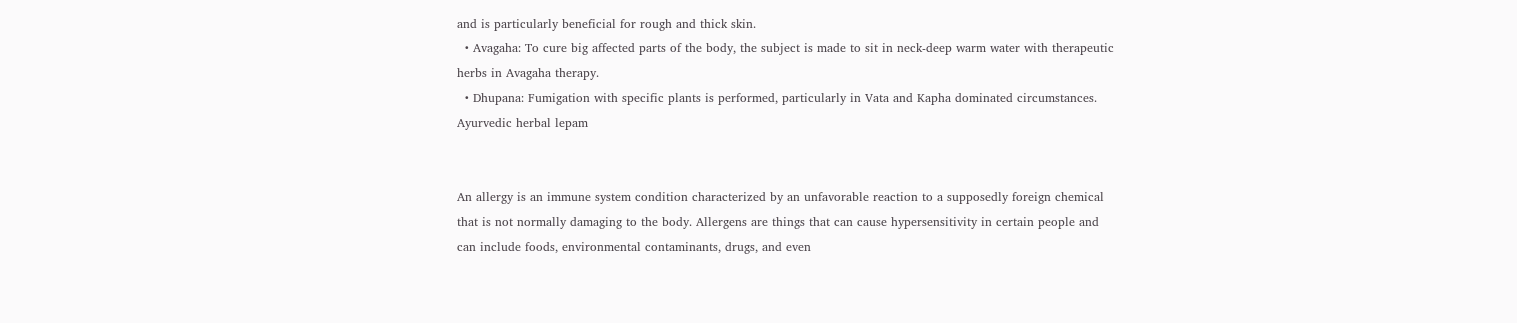and is particularly beneficial for rough and thick skin.
  • Avagaha: To cure big affected parts of the body, the subject is made to sit in neck-deep warm water with therapeutic herbs in Avagaha therapy.
  • Dhupana: Fumigation with specific plants is performed, particularly in Vata and Kapha dominated circumstances.
Ayurvedic herbal lepam


An allergy is an immune system condition characterized by an unfavorable reaction to a supposedly foreign chemical that is not normally damaging to the body. Allergens are things that can cause hypersensitivity in certain people and can include foods, environmental contaminants, drugs, and even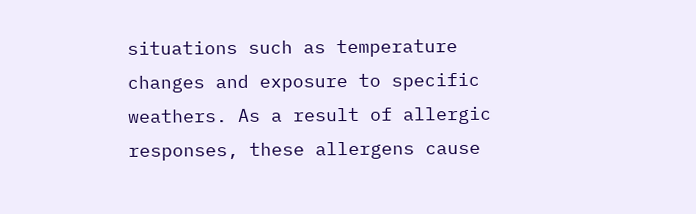situations such as temperature changes and exposure to specific weathers. As a result of allergic responses, these allergens cause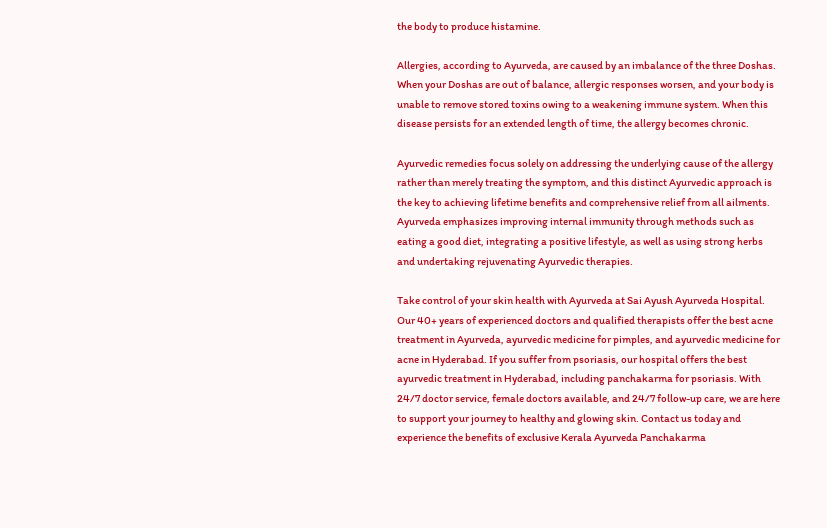the body to produce histamine.

Allergies, according to Ayurveda, are caused by an imbalance of the three Doshas. When your Doshas are out of balance, allergic responses worsen, and your body is unable to remove stored toxins owing to a weakening immune system. When this disease persists for an extended length of time, the allergy becomes chronic.

Ayurvedic remedies focus solely on addressing the underlying cause of the allergy rather than merely treating the symptom, and this distinct Ayurvedic approach is the key to achieving lifetime benefits and comprehensive relief from all ailments. Ayurveda emphasizes improving internal immunity through methods such as eating a good diet, integrating a positive lifestyle, as well as using strong herbs and undertaking rejuvenating Ayurvedic therapies.

Take control of your skin health with Ayurveda at Sai Ayush Ayurveda Hospital. Our 40+ years of experienced doctors and qualified therapists offer the best acne treatment in Ayurveda, ayurvedic medicine for pimples, and ayurvedic medicine for acne in Hyderabad. If you suffer from psoriasis, our hospital offers the best ayurvedic treatment in Hyderabad, including panchakarma for psoriasis. With 24/7 doctor service, female doctors available, and 24/7 follow-up care, we are here to support your journey to healthy and glowing skin. Contact us today and experience the benefits of exclusive Kerala Ayurveda Panchakarma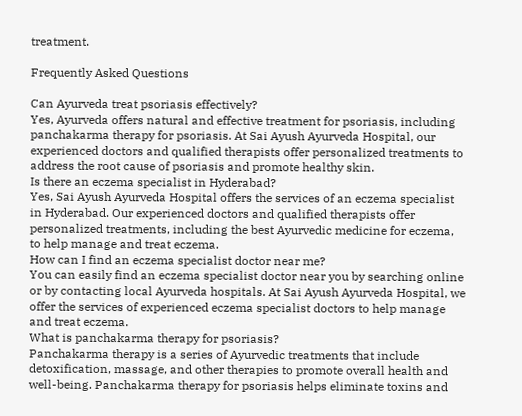treatment.

Frequently Asked Questions

Can Ayurveda treat psoriasis effectively?
Yes, Ayurveda offers natural and effective treatment for psoriasis, including panchakarma therapy for psoriasis. At Sai Ayush Ayurveda Hospital, our experienced doctors and qualified therapists offer personalized treatments to address the root cause of psoriasis and promote healthy skin.
Is there an eczema specialist in Hyderabad?
Yes, Sai Ayush Ayurveda Hospital offers the services of an eczema specialist in Hyderabad. Our experienced doctors and qualified therapists offer personalized treatments, including the best Ayurvedic medicine for eczema, to help manage and treat eczema.
How can I find an eczema specialist doctor near me?
You can easily find an eczema specialist doctor near you by searching online or by contacting local Ayurveda hospitals. At Sai Ayush Ayurveda Hospital, we offer the services of experienced eczema specialist doctors to help manage and treat eczema.
What is panchakarma therapy for psoriasis?
Panchakarma therapy is a series of Ayurvedic treatments that include detoxification, massage, and other therapies to promote overall health and well-being. Panchakarma therapy for psoriasis helps eliminate toxins and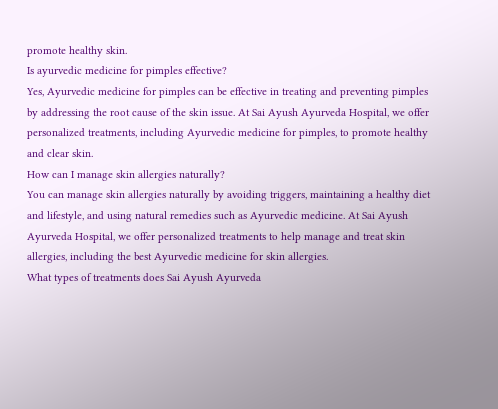promote healthy skin.
Is ayurvedic medicine for pimples effective?
Yes, Ayurvedic medicine for pimples can be effective in treating and preventing pimples by addressing the root cause of the skin issue. At Sai Ayush Ayurveda Hospital, we offer personalized treatments, including Ayurvedic medicine for pimples, to promote healthy and clear skin.
How can I manage skin allergies naturally?
You can manage skin allergies naturally by avoiding triggers, maintaining a healthy diet and lifestyle, and using natural remedies such as Ayurvedic medicine. At Sai Ayush Ayurveda Hospital, we offer personalized treatments to help manage and treat skin allergies, including the best Ayurvedic medicine for skin allergies.
What types of treatments does Sai Ayush Ayurveda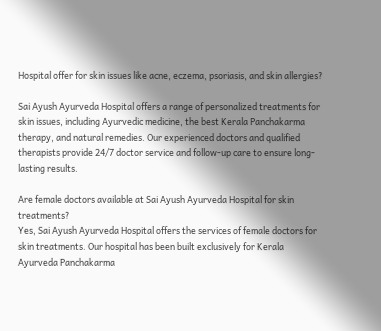Hospital offer for skin issues like acne, eczema, psoriasis, and skin allergies?

Sai Ayush Ayurveda Hospital offers a range of personalized treatments for skin issues, including Ayurvedic medicine, the best Kerala Panchakarma therapy, and natural remedies. Our experienced doctors and qualified therapists provide 24/7 doctor service and follow-up care to ensure long-lasting results.

Are female doctors available at Sai Ayush Ayurveda Hospital for skin treatments?
Yes, Sai Ayush Ayurveda Hospital offers the services of female doctors for skin treatments. Our hospital has been built exclusively for Kerala Ayurveda Panchakarma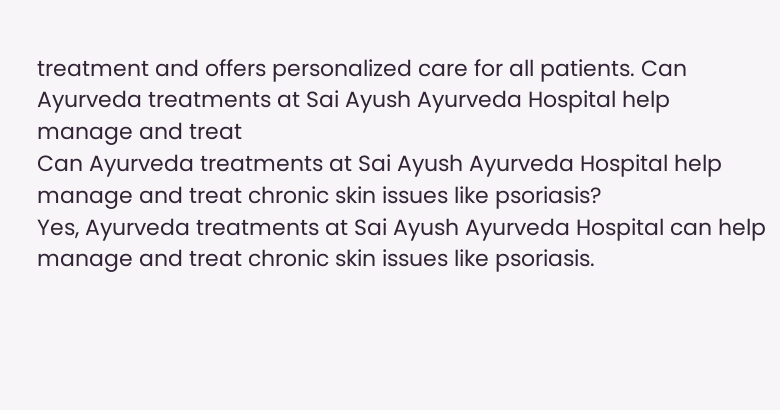treatment and offers personalized care for all patients. Can Ayurveda treatments at Sai Ayush Ayurveda Hospital help manage and treat
Can Ayurveda treatments at Sai Ayush Ayurveda Hospital help manage and treat chronic skin issues like psoriasis?
Yes, Ayurveda treatments at Sai Ayush Ayurveda Hospital can help manage and treat chronic skin issues like psoriasis.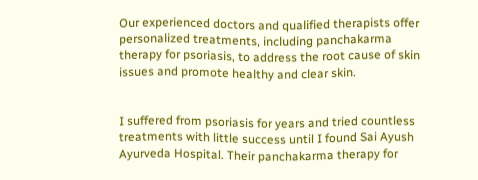Our experienced doctors and qualified therapists offer personalized treatments, including panchakarma therapy for psoriasis, to address the root cause of skin issues and promote healthy and clear skin.


I suffered from psoriasis for years and tried countless treatments with little success until I found Sai Ayush Ayurveda Hospital. Their panchakarma therapy for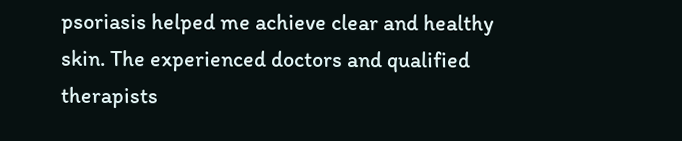psoriasis helped me achieve clear and healthy skin. The experienced doctors and qualified therapists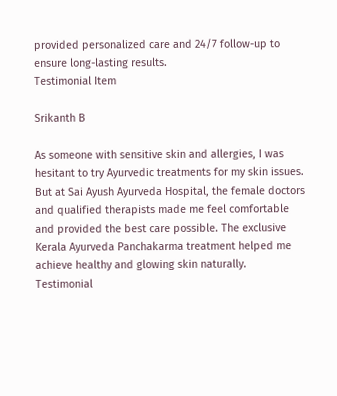provided personalized care and 24/7 follow-up to ensure long-lasting results.
Testimonial Item

Srikanth B

As someone with sensitive skin and allergies, I was hesitant to try Ayurvedic treatments for my skin issues. But at Sai Ayush Ayurveda Hospital, the female doctors and qualified therapists made me feel comfortable and provided the best care possible. The exclusive Kerala Ayurveda Panchakarma treatment helped me achieve healthy and glowing skin naturally.
Testimonial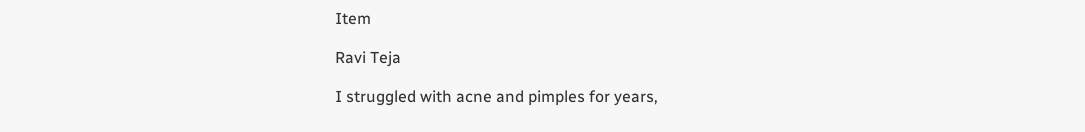Item

Ravi Teja

I struggled with acne and pimples for years,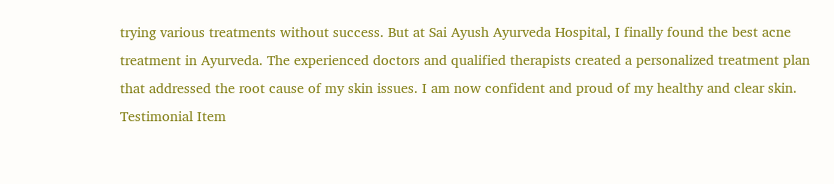trying various treatments without success. But at Sai Ayush Ayurveda Hospital, I finally found the best acne treatment in Ayurveda. The experienced doctors and qualified therapists created a personalized treatment plan that addressed the root cause of my skin issues. I am now confident and proud of my healthy and clear skin.
Testimonial Item